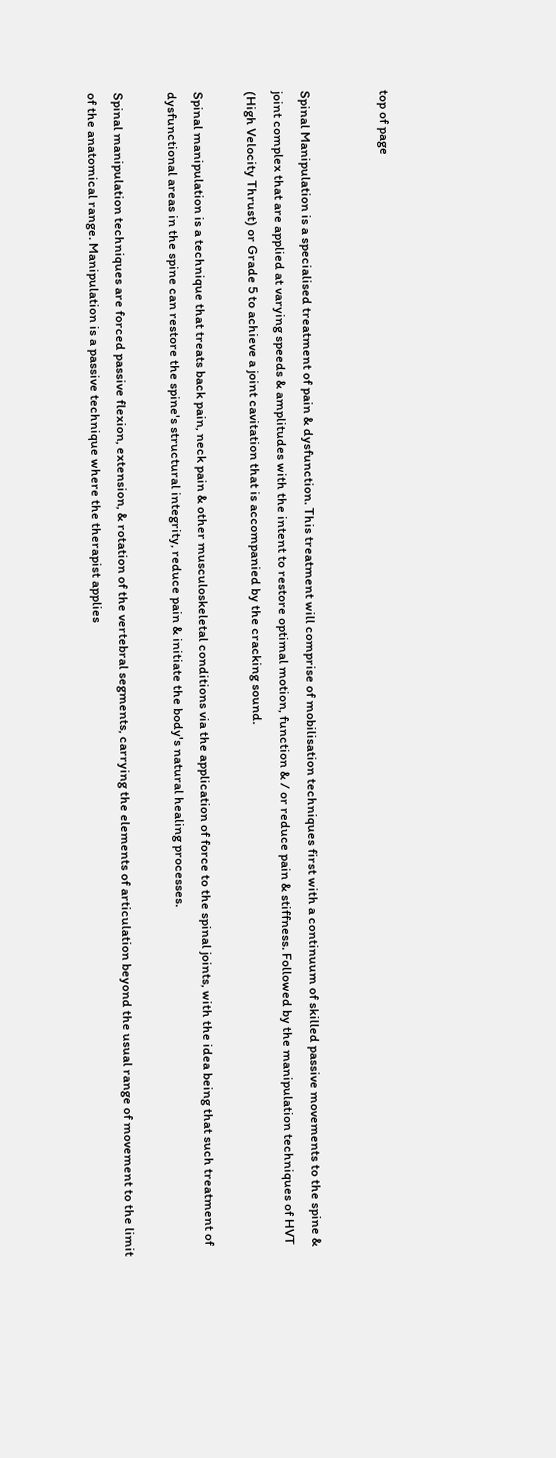top of page


Spinal Manipulation is a specialised treatment of pain & dysfunction. This treatment will comprise of mobilisation techniques first with a continuum of skilled passive movements to the spine & joint complex that are applied at varying speeds & amplitudes with the intent to restore optimal motion, function & / or reduce pain & stiffness. Followed by the manipulation techniques of HVT (High Velocity Thrust) or Grade 5 to achieve a joint cavitation that is accompanied by the cracking sound.

Spinal manipulation is a technique that treats back pain, neck pain & other musculoskeletal conditions via the application of force to the spinal joints, with the idea being that such treatment of dysfunctional areas in the spine can restore the spine's structural integrity, reduce pain & initiate the body's natural healing processes.

Spinal manipulation techniques are forced passive flexion, extension, & rotation of the vertebral segments, carrying the elements of articulation beyond the usual range of movement to the limit of the anatomical range. Manipulation is a passive technique where the therapist applies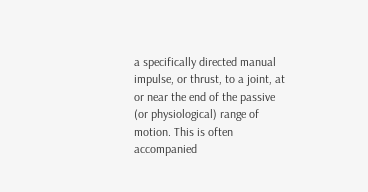a specifically directed manual impulse, or thrust, to a joint, at or near the end of the passive (or physiological) range of motion. This is often accompanied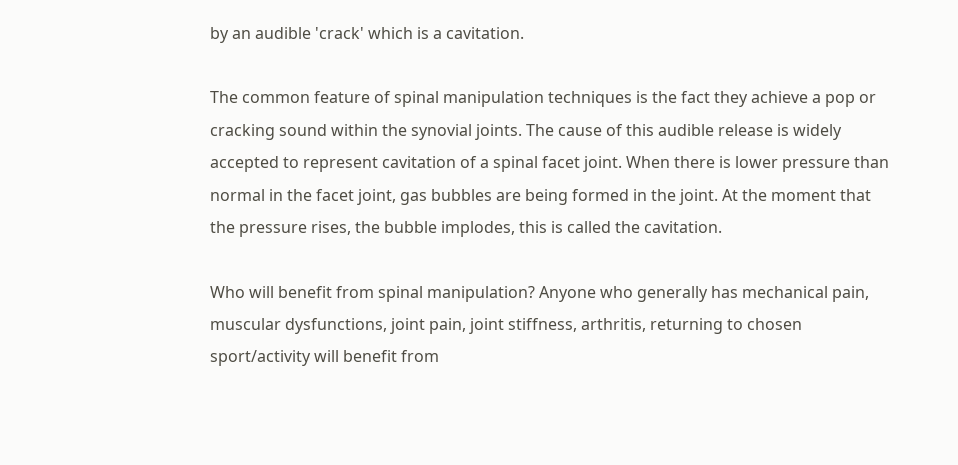by an audible 'crack' which is a cavitation.

The common feature of spinal manipulation techniques is the fact they achieve a pop or cracking sound within the synovial joints. The cause of this audible release is widely accepted to represent cavitation of a spinal facet joint. When there is lower pressure than normal in the facet joint, gas bubbles are being formed in the joint. At the moment that the pressure rises, the bubble implodes, this is called the cavitation.

Who will benefit from spinal manipulation? Anyone who generally has mechanical pain, muscular dysfunctions, joint pain, joint stiffness, arthritis, returning to chosen sport/activity will benefit from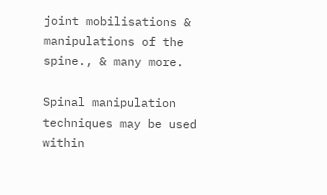joint mobilisations & manipulations of the spine., & many more.

Spinal manipulation techniques may be used within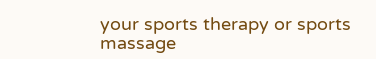your sports therapy or sports massage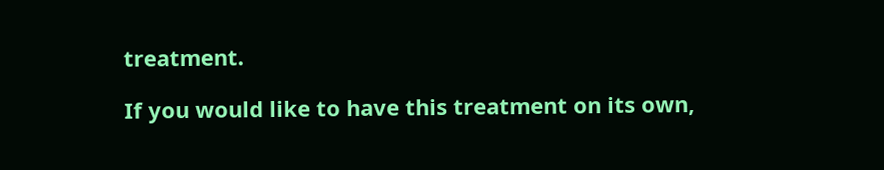treatment.

If you would like to have this treatment on its own,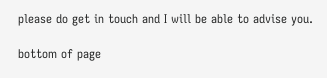please do get in touch and I will be able to advise you.

bottom of page